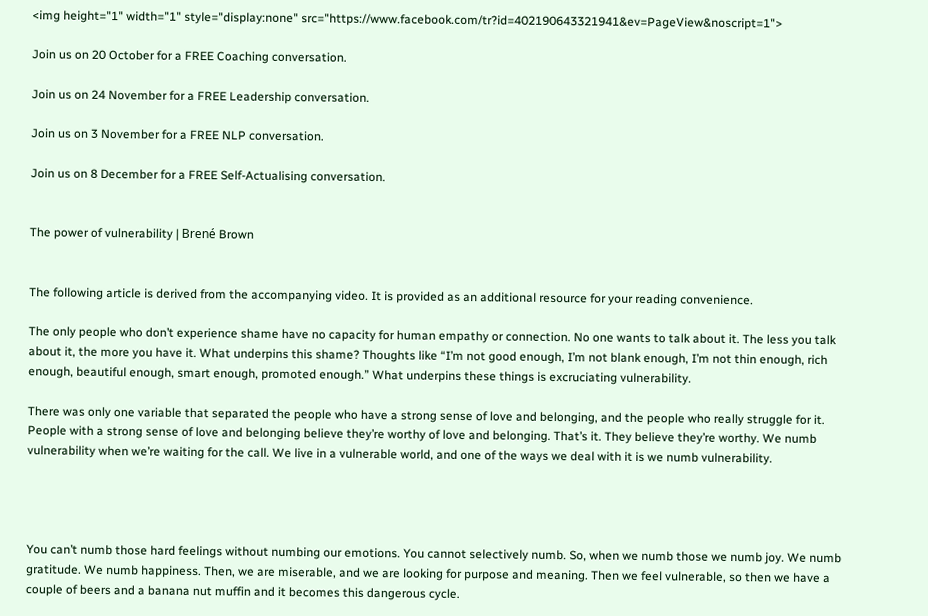<img height="1" width="1" style="display:none" src="https://www.facebook.com/tr?id=402190643321941&ev=PageView&noscript=1">

Join us on 20 October for a FREE Coaching conversation.

Join us on 24 November for a FREE Leadership conversation.

Join us on 3 November for a FREE NLP conversation.

Join us on 8 December for a FREE Self-Actualising conversation.


The power of vulnerability | Brené Brown


The following article is derived from the accompanying video. It is provided as an additional resource for your reading convenience.

The only people who don’t experience shame have no capacity for human empathy or connection. No one wants to talk about it. The less you talk about it, the more you have it. What underpins this shame? Thoughts like “I’m not good enough, I’m not blank enough, I’m not thin enough, rich enough, beautiful enough, smart enough, promoted enough.” What underpins these things is excruciating vulnerability.

There was only one variable that separated the people who have a strong sense of love and belonging, and the people who really struggle for it. People with a strong sense of love and belonging believe they’re worthy of love and belonging. That’s it. They believe they’re worthy. We numb vulnerability when we’re waiting for the call. We live in a vulnerable world, and one of the ways we deal with it is we numb vulnerability.




You can’t numb those hard feelings without numbing our emotions. You cannot selectively numb. So, when we numb those we numb joy. We numb gratitude. We numb happiness. Then, we are miserable, and we are looking for purpose and meaning. Then we feel vulnerable, so then we have a couple of beers and a banana nut muffin and it becomes this dangerous cycle.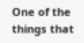One of the things that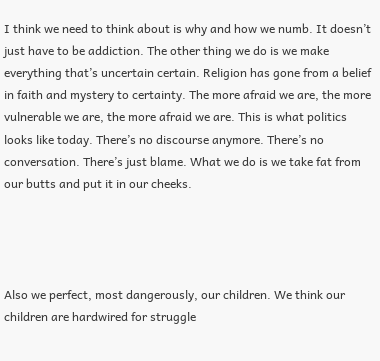I think we need to think about is why and how we numb. It doesn’t just have to be addiction. The other thing we do is we make everything that’s uncertain certain. Religion has gone from a belief in faith and mystery to certainty. The more afraid we are, the more vulnerable we are, the more afraid we are. This is what politics looks like today. There’s no discourse anymore. There’s no conversation. There’s just blame. What we do is we take fat from our butts and put it in our cheeks.




Also we perfect, most dangerously, our children. We think our children are hardwired for struggle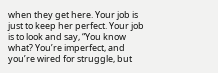when they get here. Your job is just to keep her perfect. Your job is to look and say, “You know what? You’re imperfect, and you’re wired for struggle, but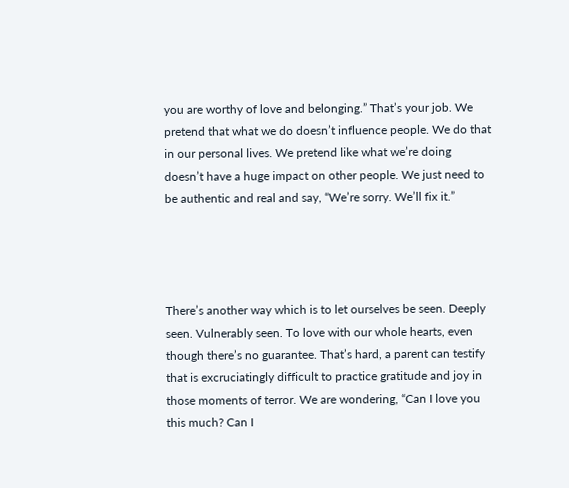you are worthy of love and belonging.” That’s your job. We pretend that what we do doesn’t influence people. We do that in our personal lives. We pretend like what we’re doing doesn’t have a huge impact on other people. We just need to be authentic and real and say, “We’re sorry. We’ll fix it.”




There’s another way which is to let ourselves be seen. Deeply seen. Vulnerably seen. To love with our whole hearts, even though there’s no guarantee. That’s hard, a parent can testify that is excruciatingly difficult to practice gratitude and joy in those moments of terror. We are wondering, “Can I love you this much? Can I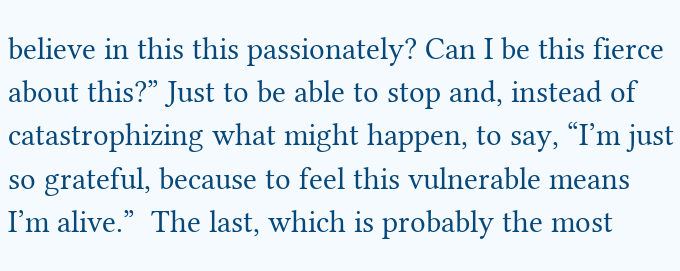believe in this this passionately? Can I be this fierce about this?” Just to be able to stop and, instead of catastrophizing what might happen, to say, “I’m just so grateful, because to feel this vulnerable means I’m alive.”  The last, which is probably the most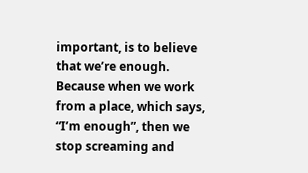important, is to believe that we’re enough. Because when we work from a place, which says, “I’m enough”, then we stop screaming and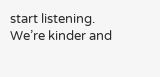start listening. We’re kinder and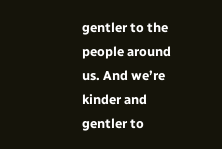gentler to the people around us. And we’re kinder and gentler to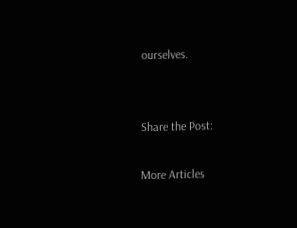ourselves.


Share the Post:

More Articles